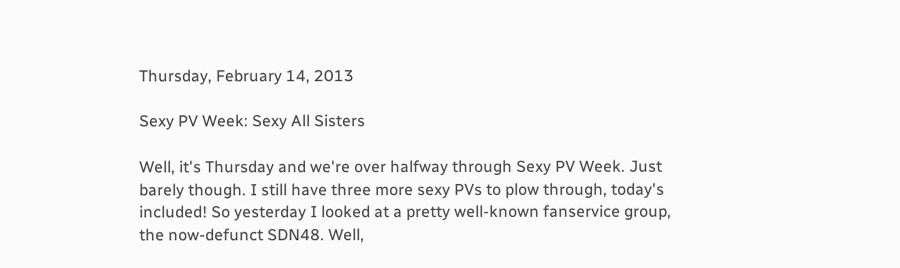Thursday, February 14, 2013

Sexy PV Week: Sexy All Sisters

Well, it's Thursday and we're over halfway through Sexy PV Week. Just barely though. I still have three more sexy PVs to plow through, today's included! So yesterday I looked at a pretty well-known fanservice group, the now-defunct SDN48. Well,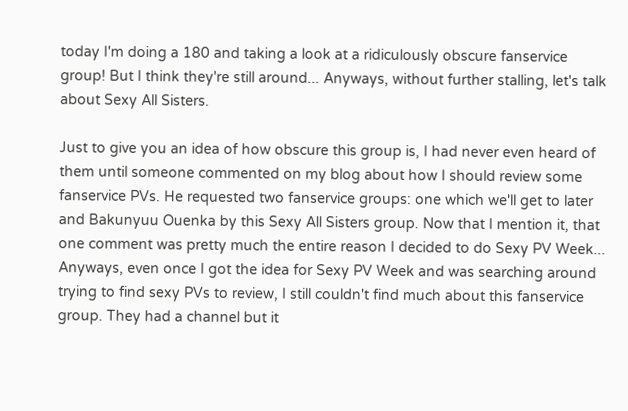today I'm doing a 180 and taking a look at a ridiculously obscure fanservice group! But I think they're still around... Anyways, without further stalling, let's talk about Sexy All Sisters.

Just to give you an idea of how obscure this group is, I had never even heard of them until someone commented on my blog about how I should review some fanservice PVs. He requested two fanservice groups: one which we'll get to later and Bakunyuu Ouenka by this Sexy All Sisters group. Now that I mention it, that one comment was pretty much the entire reason I decided to do Sexy PV Week... Anyways, even once I got the idea for Sexy PV Week and was searching around trying to find sexy PVs to review, I still couldn't find much about this fanservice group. They had a channel but it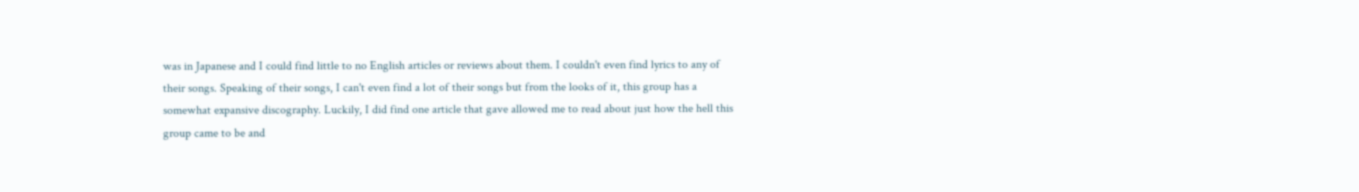was in Japanese and I could find little to no English articles or reviews about them. I couldn't even find lyrics to any of their songs. Speaking of their songs, I can't even find a lot of their songs but from the looks of it, this group has a somewhat expansive discography. Luckily, I did find one article that gave allowed me to read about just how the hell this group came to be and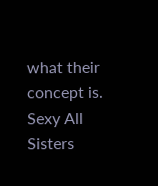what their concept is. Sexy All Sisters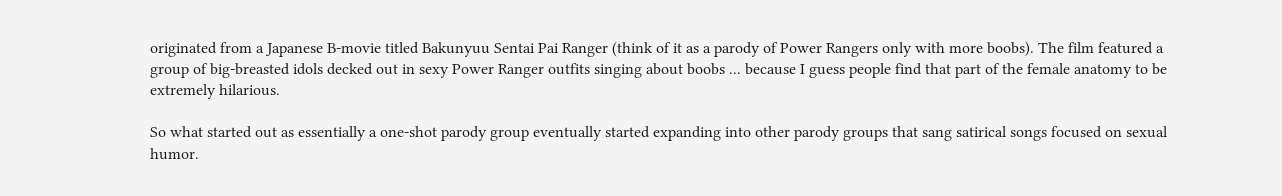originated from a Japanese B-movie titled Bakunyuu Sentai Pai Ranger (think of it as a parody of Power Rangers only with more boobs). The film featured a group of big-breasted idols decked out in sexy Power Ranger outfits singing about boobs ... because I guess people find that part of the female anatomy to be extremely hilarious.

So what started out as essentially a one-shot parody group eventually started expanding into other parody groups that sang satirical songs focused on sexual humor.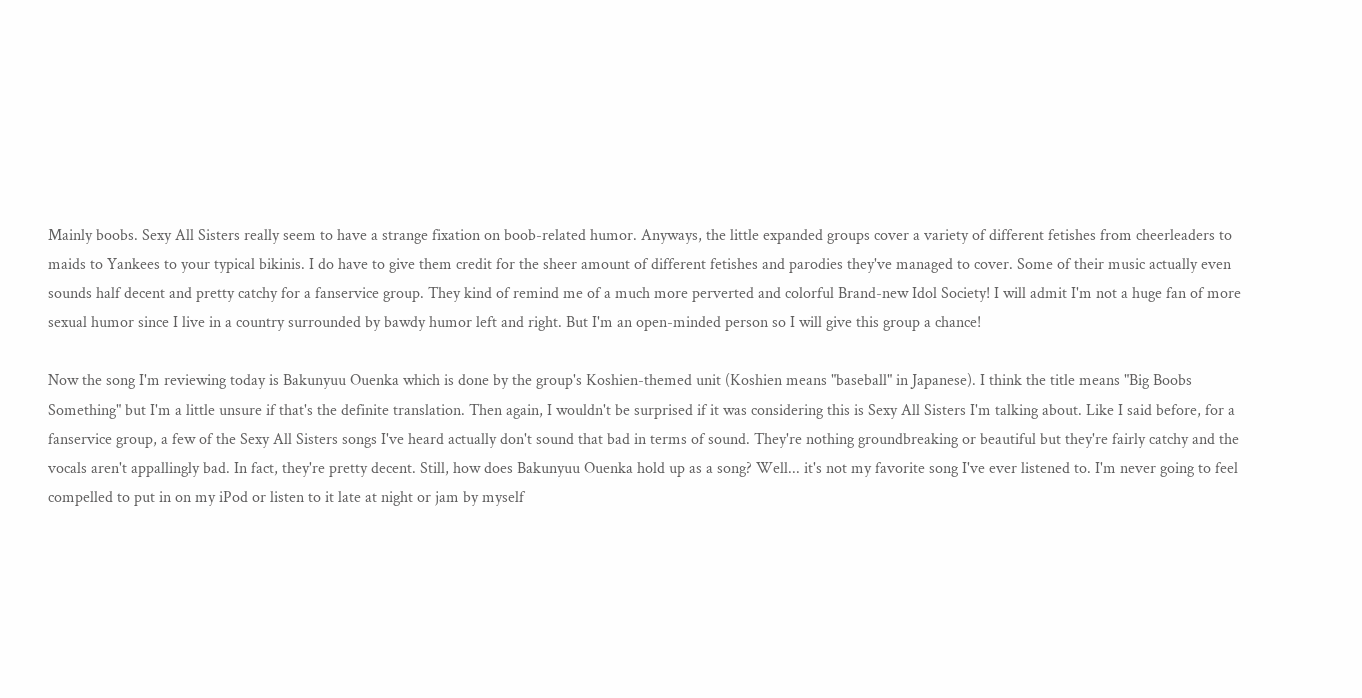Mainly boobs. Sexy All Sisters really seem to have a strange fixation on boob-related humor. Anyways, the little expanded groups cover a variety of different fetishes from cheerleaders to maids to Yankees to your typical bikinis. I do have to give them credit for the sheer amount of different fetishes and parodies they've managed to cover. Some of their music actually even sounds half decent and pretty catchy for a fanservice group. They kind of remind me of a much more perverted and colorful Brand-new Idol Society! I will admit I'm not a huge fan of more sexual humor since I live in a country surrounded by bawdy humor left and right. But I'm an open-minded person so I will give this group a chance!

Now the song I'm reviewing today is Bakunyuu Ouenka which is done by the group's Koshien-themed unit (Koshien means "baseball" in Japanese). I think the title means "Big Boobs Something" but I'm a little unsure if that's the definite translation. Then again, I wouldn't be surprised if it was considering this is Sexy All Sisters I'm talking about. Like I said before, for a fanservice group, a few of the Sexy All Sisters songs I've heard actually don't sound that bad in terms of sound. They're nothing groundbreaking or beautiful but they're fairly catchy and the vocals aren't appallingly bad. In fact, they're pretty decent. Still, how does Bakunyuu Ouenka hold up as a song? Well... it's not my favorite song I've ever listened to. I'm never going to feel compelled to put in on my iPod or listen to it late at night or jam by myself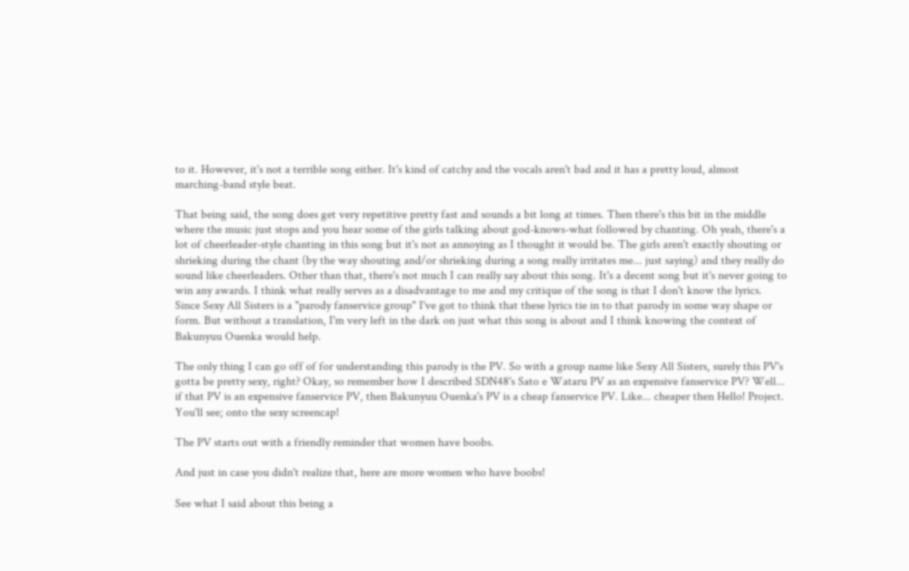to it. However, it's not a terrible song either. It's kind of catchy and the vocals aren't bad and it has a pretty loud, almost marching-band style beat.

That being said, the song does get very repetitive pretty fast and sounds a bit long at times. Then there's this bit in the middle where the music just stops and you hear some of the girls talking about god-knows-what followed by chanting. Oh yeah, there's a lot of cheerleader-style chanting in this song but it's not as annoying as I thought it would be. The girls aren't exactly shouting or shrieking during the chant (by the way shouting and/or shrieking during a song really irritates me... just saying) and they really do sound like cheerleaders. Other than that, there's not much I can really say about this song. It's a decent song but it's never going to win any awards. I think what really serves as a disadvantage to me and my critique of the song is that I don't know the lyrics. Since Sexy All Sisters is a "parody fanservice group" I've got to think that these lyrics tie in to that parody in some way shape or form. But without a translation, I'm very left in the dark on just what this song is about and I think knowing the context of Bakunyuu Ouenka would help.

The only thing I can go off of for understanding this parody is the PV. So with a group name like Sexy All Sisters, surely this PV's gotta be pretty sexy, right? Okay, so remember how I described SDN48's Sato e Wataru PV as an expensive fanservice PV? Well... if that PV is an expensive fanservice PV, then Bakunyuu Ouenka's PV is a cheap fanservice PV. Like... cheaper then Hello! Project. You'll see; onto the sexy screencap!

The PV starts out with a friendly reminder that women have boobs.

And just in case you didn't realize that, here are more women who have boobs!

See what I said about this being a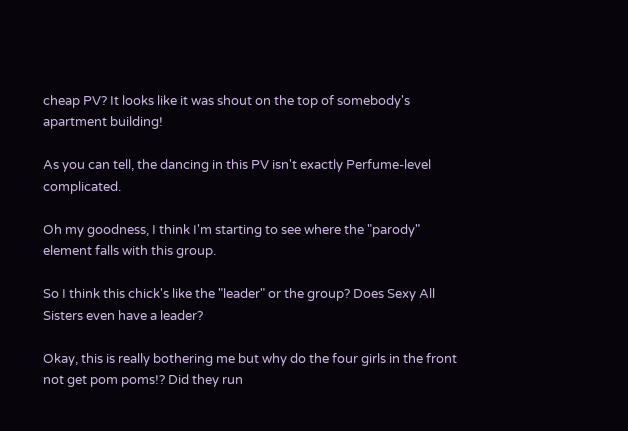cheap PV? It looks like it was shout on the top of somebody's apartment building!

As you can tell, the dancing in this PV isn't exactly Perfume-level complicated.

Oh my goodness, I think I'm starting to see where the "parody" element falls with this group.

So I think this chick's like the "leader" or the group? Does Sexy All Sisters even have a leader?

Okay, this is really bothering me but why do the four girls in the front not get pom poms!? Did they run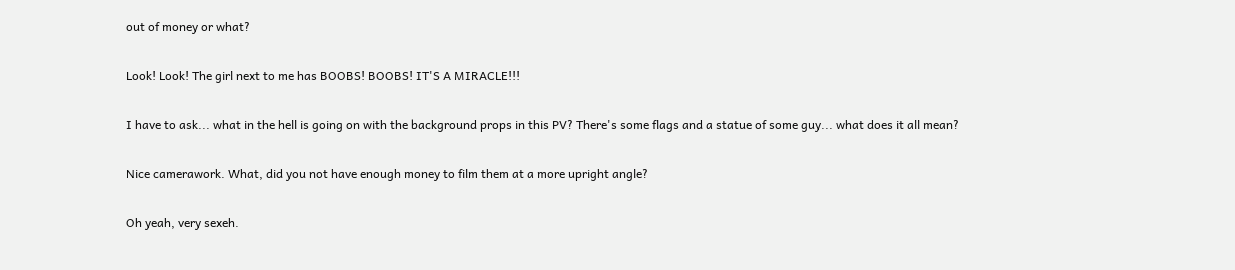out of money or what?

Look! Look! The girl next to me has BOOBS! BOOBS! IT'S A MIRACLE!!!

I have to ask... what in the hell is going on with the background props in this PV? There's some flags and a statue of some guy... what does it all mean?

Nice camerawork. What, did you not have enough money to film them at a more upright angle?

Oh yeah, very sexeh.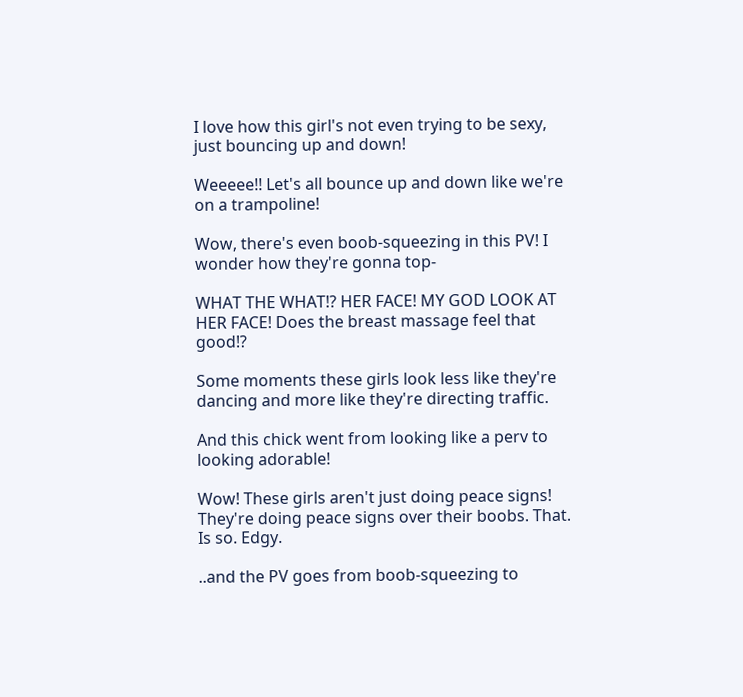I love how this girl's not even trying to be sexy, just bouncing up and down!

Weeeee!! Let's all bounce up and down like we're on a trampoline!

Wow, there's even boob-squeezing in this PV! I wonder how they're gonna top-

WHAT THE WHAT!? HER FACE! MY GOD LOOK AT HER FACE! Does the breast massage feel that good!?

Some moments these girls look less like they're dancing and more like they're directing traffic.

And this chick went from looking like a perv to looking adorable!

Wow! These girls aren't just doing peace signs! They're doing peace signs over their boobs. That. Is so. Edgy.

..and the PV goes from boob-squeezing to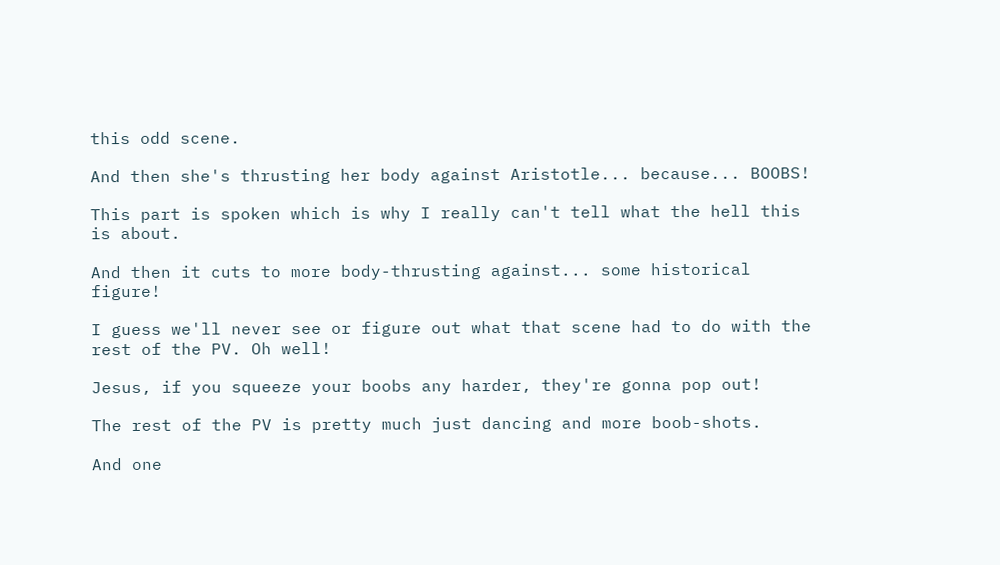this odd scene.

And then she's thrusting her body against Aristotle... because... BOOBS!

This part is spoken which is why I really can't tell what the hell this is about.

And then it cuts to more body-thrusting against... some historical figure!

I guess we'll never see or figure out what that scene had to do with the rest of the PV. Oh well!

Jesus, if you squeeze your boobs any harder, they're gonna pop out!

The rest of the PV is pretty much just dancing and more boob-shots.

And one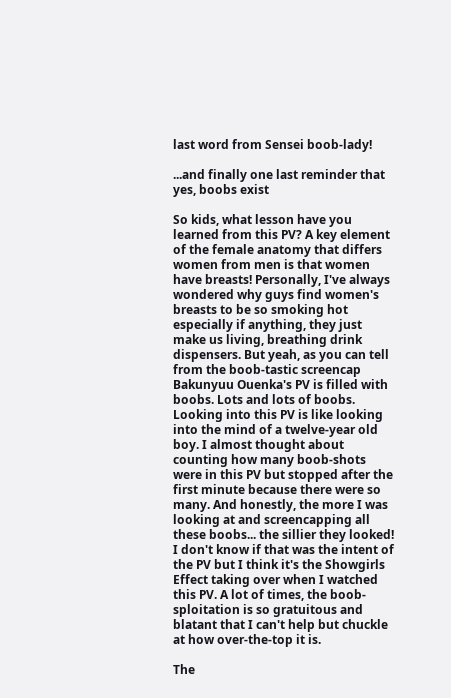last word from Sensei boob-lady!

...and finally one last reminder that yes, boobs exist

So kids, what lesson have you learned from this PV? A key element of the female anatomy that differs women from men is that women have breasts! Personally, I've always wondered why guys find women's breasts to be so smoking hot especially if anything, they just make us living, breathing drink dispensers. But yeah, as you can tell from the boob-tastic screencap Bakunyuu Ouenka's PV is filled with boobs. Lots and lots of boobs. Looking into this PV is like looking into the mind of a twelve-year old boy. I almost thought about counting how many boob-shots were in this PV but stopped after the first minute because there were so many. And honestly, the more I was looking at and screencapping all these boobs... the sillier they looked! I don't know if that was the intent of the PV but I think it's the Showgirls Effect taking over when I watched this PV. A lot of times, the boob-sploitation is so gratuitous and blatant that I can't help but chuckle at how over-the-top it is.

The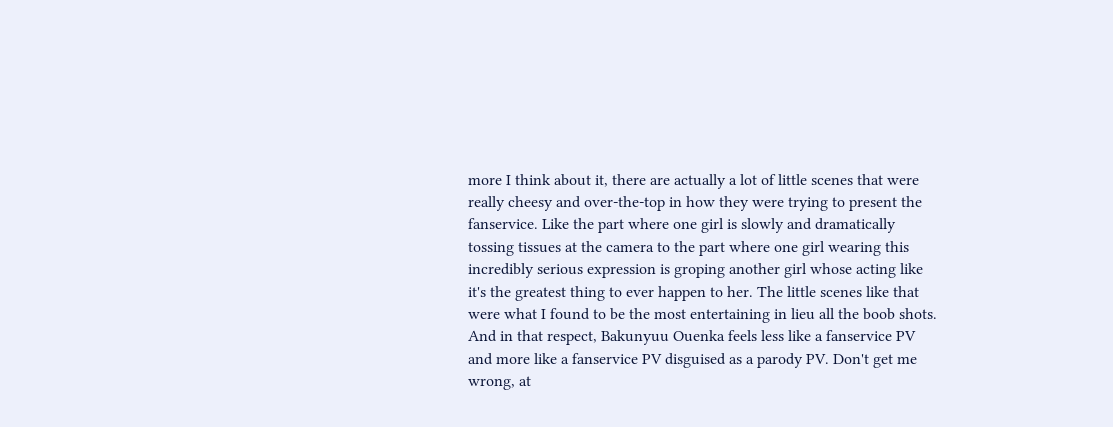more I think about it, there are actually a lot of little scenes that were really cheesy and over-the-top in how they were trying to present the fanservice. Like the part where one girl is slowly and dramatically tossing tissues at the camera to the part where one girl wearing this incredibly serious expression is groping another girl whose acting like it's the greatest thing to ever happen to her. The little scenes like that were what I found to be the most entertaining in lieu all the boob shots. And in that respect, Bakunyuu Ouenka feels less like a fanservice PV and more like a fanservice PV disguised as a parody PV. Don't get me wrong, at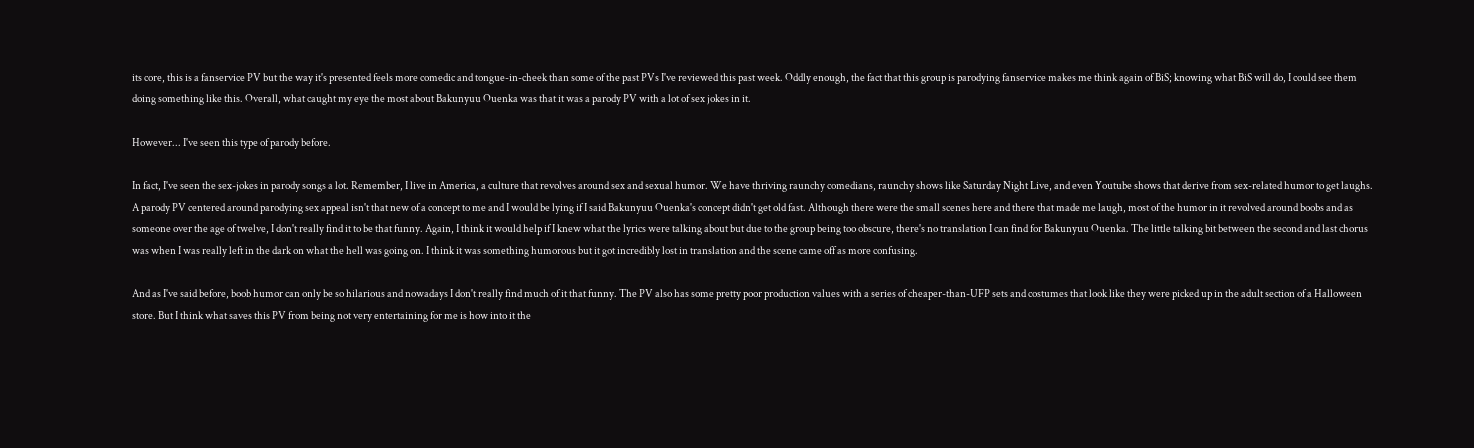its core, this is a fanservice PV but the way it's presented feels more comedic and tongue-in-cheek than some of the past PVs I've reviewed this past week. Oddly enough, the fact that this group is parodying fanservice makes me think again of BiS; knowing what BiS will do, I could see them doing something like this. Overall, what caught my eye the most about Bakunyuu Ouenka was that it was a parody PV with a lot of sex jokes in it.

However... I've seen this type of parody before.

In fact, I've seen the sex-jokes in parody songs a lot. Remember, I live in America, a culture that revolves around sex and sexual humor. We have thriving raunchy comedians, raunchy shows like Saturday Night Live, and even Youtube shows that derive from sex-related humor to get laughs. A parody PV centered around parodying sex appeal isn't that new of a concept to me and I would be lying if I said Bakunyuu Ouenka's concept didn't get old fast. Although there were the small scenes here and there that made me laugh, most of the humor in it revolved around boobs and as someone over the age of twelve, I don't really find it to be that funny. Again, I think it would help if I knew what the lyrics were talking about but due to the group being too obscure, there's no translation I can find for Bakunyuu Ouenka. The little talking bit between the second and last chorus was when I was really left in the dark on what the hell was going on. I think it was something humorous but it got incredibly lost in translation and the scene came off as more confusing.

And as I've said before, boob humor can only be so hilarious and nowadays I don't really find much of it that funny. The PV also has some pretty poor production values with a series of cheaper-than-UFP sets and costumes that look like they were picked up in the adult section of a Halloween store. But I think what saves this PV from being not very entertaining for me is how into it the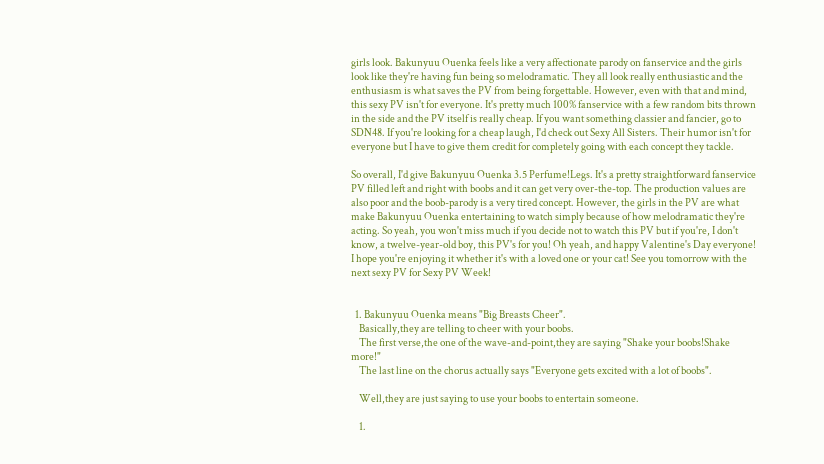girls look. Bakunyuu Ouenka feels like a very affectionate parody on fanservice and the girls look like they're having fun being so melodramatic. They all look really enthusiastic and the enthusiasm is what saves the PV from being forgettable. However, even with that and mind, this sexy PV isn't for everyone. It's pretty much 100% fanservice with a few random bits thrown in the side and the PV itself is really cheap. If you want something classier and fancier, go to SDN48. If you're looking for a cheap laugh, I'd check out Sexy All Sisters. Their humor isn't for everyone but I have to give them credit for completely going with each concept they tackle.

So overall, I'd give Bakunyuu Ouenka 3.5 Perfume!Legs. It's a pretty straightforward fanservice PV filled left and right with boobs and it can get very over-the-top. The production values are also poor and the boob-parody is a very tired concept. However, the girls in the PV are what make Bakunyuu Ouenka entertaining to watch simply because of how melodramatic they're acting. So yeah, you won't miss much if you decide not to watch this PV but if you're, I don't know, a twelve-year-old boy, this PV's for you! Oh yeah, and happy Valentine's Day everyone! I hope you're enjoying it whether it's with a loved one or your cat! See you tomorrow with the next sexy PV for Sexy PV Week!


  1. Bakunyuu Ouenka means "Big Breasts Cheer".
    Basically,they are telling to cheer with your boobs.
    The first verse,the one of the wave-and-point,they are saying "Shake your boobs!Shake more!"
    The last line on the chorus actually says "Everyone gets excited with a lot of boobs".

    Well,they are just saying to use your boobs to entertain someone.

    1.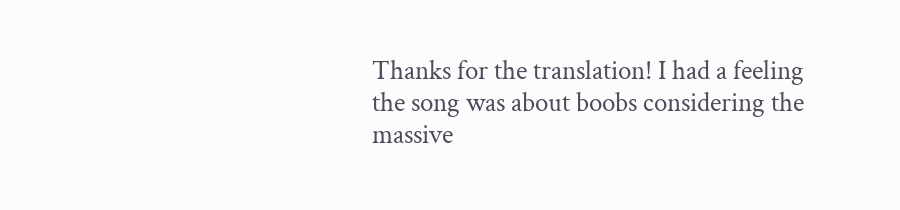Thanks for the translation! I had a feeling the song was about boobs considering the massive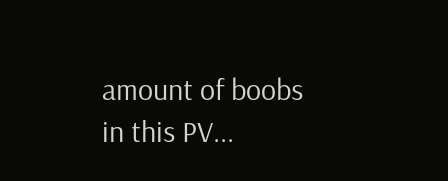amount of boobs in this PV...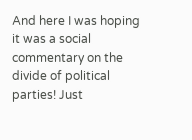And here I was hoping it was a social commentary on the divide of political parties! Just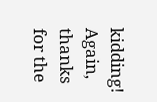kidding! Again, thanks for the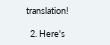translation!

  2. Here's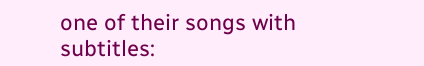one of their songs with subtitles: